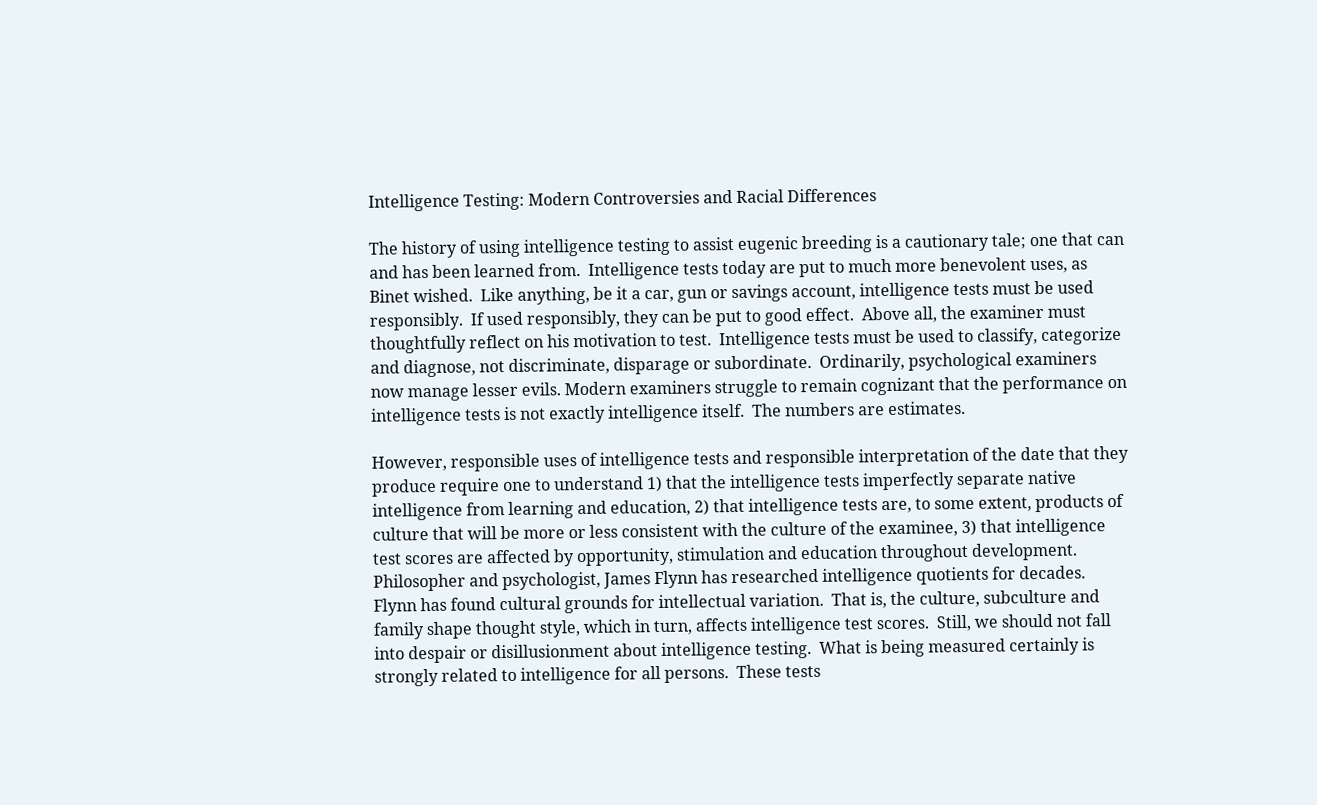Intelligence Testing: Modern Controversies and Racial Differences

The history of using intelligence testing to assist eugenic breeding is a cautionary tale; one that can and has been learned from.  Intelligence tests today are put to much more benevolent uses, as Binet wished.  Like anything, be it a car, gun or savings account, intelligence tests must be used responsibly.  If used responsibly, they can be put to good effect.  Above all, the examiner must thoughtfully reflect on his motivation to test.  Intelligence tests must be used to classify, categorize and diagnose, not discriminate, disparage or subordinate.  Ordinarily, psychological examiners now manage lesser evils. Modern examiners struggle to remain cognizant that the performance on intelligence tests is not exactly intelligence itself.  The numbers are estimates.

However, responsible uses of intelligence tests and responsible interpretation of the date that they produce require one to understand 1) that the intelligence tests imperfectly separate native intelligence from learning and education, 2) that intelligence tests are, to some extent, products of culture that will be more or less consistent with the culture of the examinee, 3) that intelligence test scores are affected by opportunity, stimulation and education throughout development.  Philosopher and psychologist, James Flynn has researched intelligence quotients for decades. Flynn has found cultural grounds for intellectual variation.  That is, the culture, subculture and family shape thought style, which in turn, affects intelligence test scores.  Still, we should not fall into despair or disillusionment about intelligence testing.  What is being measured certainly is strongly related to intelligence for all persons.  These tests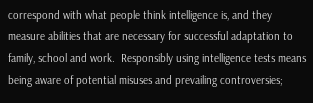correspond with what people think intelligence is, and they measure abilities that are necessary for successful adaptation to family, school and work.  Responsibly using intelligence tests means being aware of potential misuses and prevailing controversies;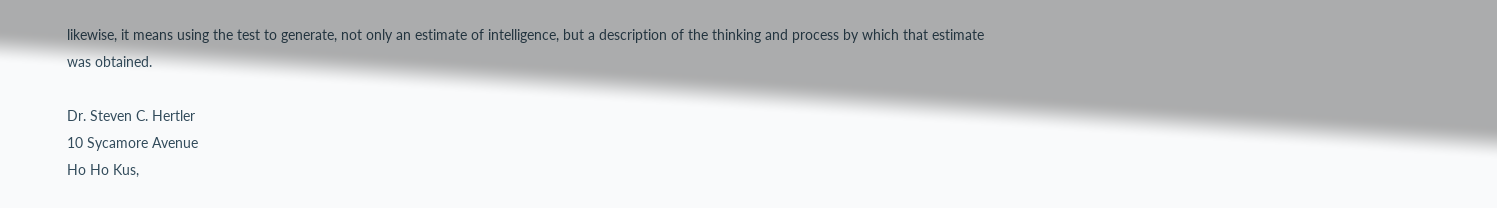likewise, it means using the test to generate, not only an estimate of intelligence, but a description of the thinking and process by which that estimate was obtained.

Dr. Steven C. Hertler
10 Sycamore Avenue
Ho Ho Kus,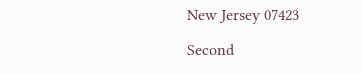New Jersey 07423

Second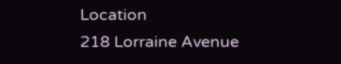Location
218 Lorraine Avenue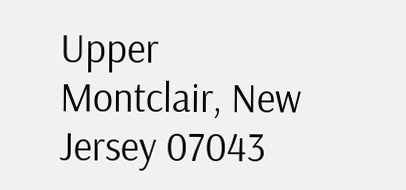Upper Montclair, New Jersey 07043